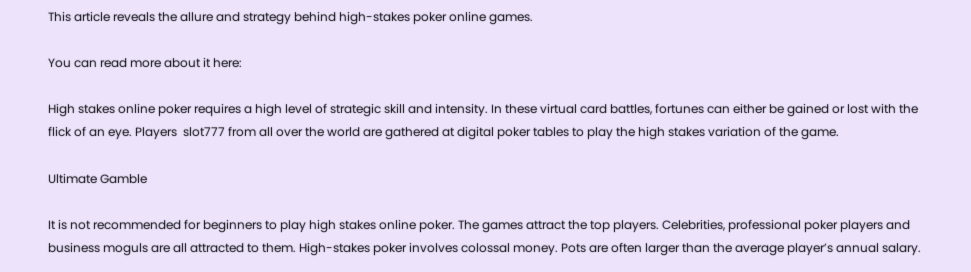This article reveals the allure and strategy behind high-stakes poker online games.

You can read more about it here:

High stakes online poker requires a high level of strategic skill and intensity. In these virtual card battles, fortunes can either be gained or lost with the flick of an eye. Players  slot777 from all over the world are gathered at digital poker tables to play the high stakes variation of the game.

Ultimate Gamble

It is not recommended for beginners to play high stakes online poker. The games attract the top players. Celebrities, professional poker players and business moguls are all attracted to them. High-stakes poker involves colossal money. Pots are often larger than the average player’s annual salary.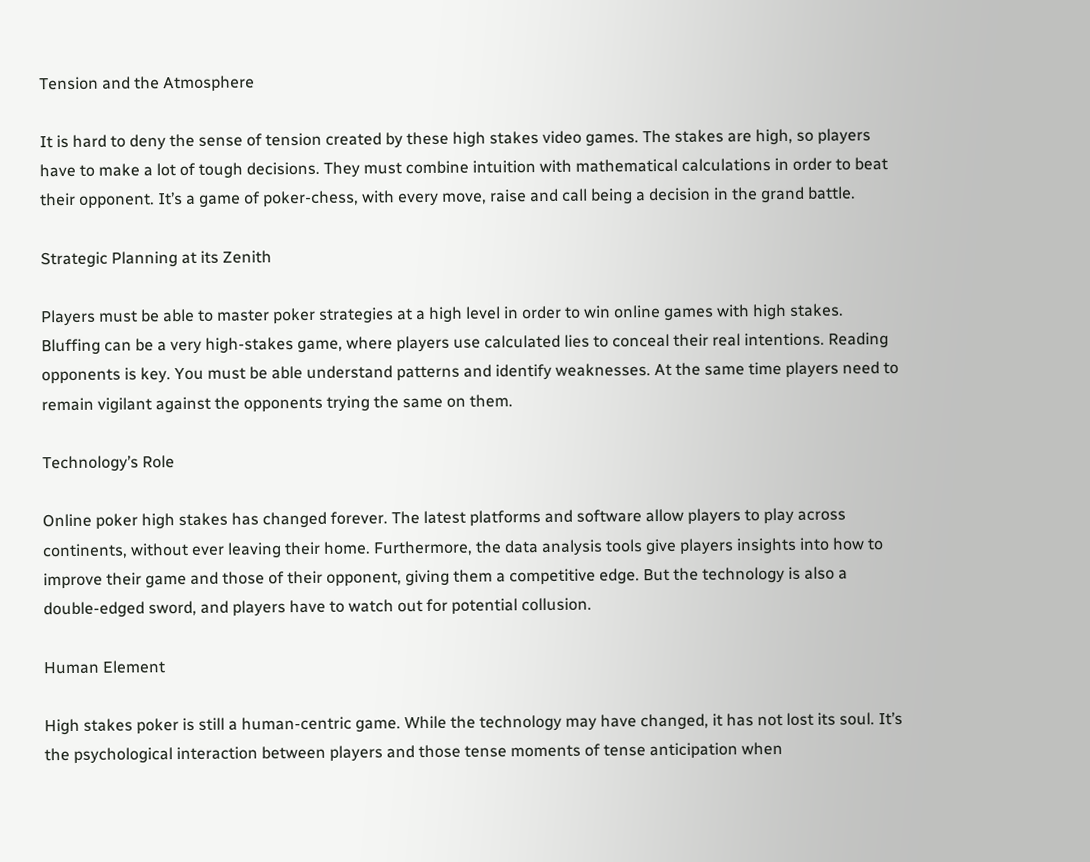Tension and the Atmosphere

It is hard to deny the sense of tension created by these high stakes video games. The stakes are high, so players have to make a lot of tough decisions. They must combine intuition with mathematical calculations in order to beat their opponent. It’s a game of poker-chess, with every move, raise and call being a decision in the grand battle.

Strategic Planning at its Zenith

Players must be able to master poker strategies at a high level in order to win online games with high stakes. Bluffing can be a very high-stakes game, where players use calculated lies to conceal their real intentions. Reading opponents is key. You must be able understand patterns and identify weaknesses. At the same time players need to remain vigilant against the opponents trying the same on them.

Technology’s Role

Online poker high stakes has changed forever. The latest platforms and software allow players to play across continents, without ever leaving their home. Furthermore, the data analysis tools give players insights into how to improve their game and those of their opponent, giving them a competitive edge. But the technology is also a double-edged sword, and players have to watch out for potential collusion.

Human Element

High stakes poker is still a human-centric game. While the technology may have changed, it has not lost its soul. It’s the psychological interaction between players and those tense moments of tense anticipation when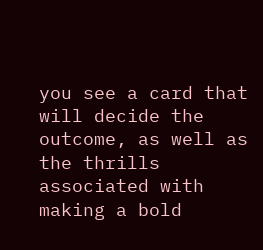you see a card that will decide the outcome, as well as the thrills associated with making a bold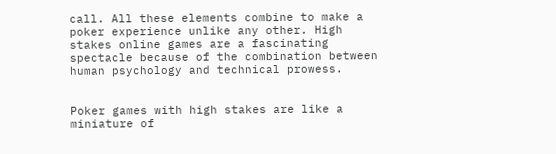call. All these elements combine to make a poker experience unlike any other. High stakes online games are a fascinating spectacle because of the combination between human psychology and technical prowess.


Poker games with high stakes are like a miniature of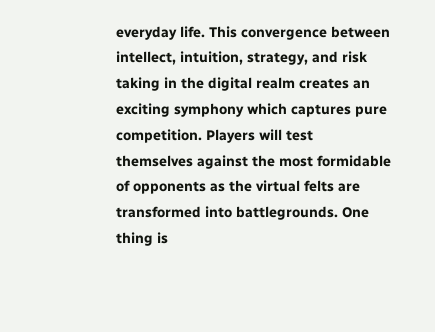everyday life. This convergence between intellect, intuition, strategy, and risk taking in the digital realm creates an exciting symphony which captures pure competition. Players will test themselves against the most formidable of opponents as the virtual felts are transformed into battlegrounds. One thing is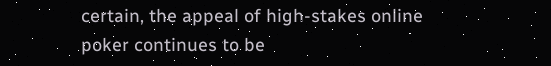certain, the appeal of high-stakes online poker continues to be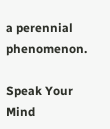a perennial phenomenon.

Speak Your Mind